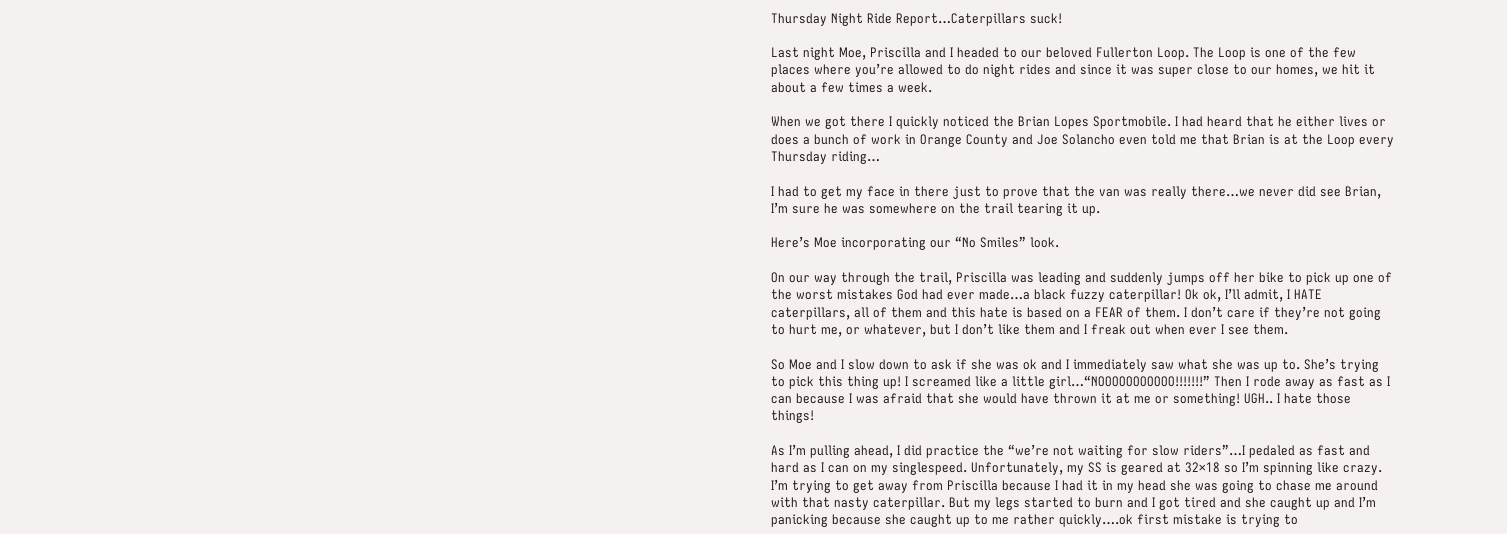Thursday Night Ride Report…Caterpillars suck!

Last night Moe, Priscilla and I headed to our beloved Fullerton Loop. The Loop is one of the few places where you’re allowed to do night rides and since it was super close to our homes, we hit it about a few times a week.

When we got there I quickly noticed the Brian Lopes Sportmobile. I had heard that he either lives or does a bunch of work in Orange County and Joe Solancho even told me that Brian is at the Loop every Thursday riding…

I had to get my face in there just to prove that the van was really there…we never did see Brian, I’m sure he was somewhere on the trail tearing it up.

Here’s Moe incorporating our “No Smiles” look.

On our way through the trail, Priscilla was leading and suddenly jumps off her bike to pick up one of the worst mistakes God had ever made…a black fuzzy caterpillar! Ok ok, I’ll admit, I HATE caterpillars, all of them and this hate is based on a FEAR of them. I don’t care if they’re not going to hurt me, or whatever, but I don’t like them and I freak out when ever I see them.

So Moe and I slow down to ask if she was ok and I immediately saw what she was up to. She’s trying to pick this thing up! I screamed like a little girl…“NOOOOOOOOOOO!!!!!!!” Then I rode away as fast as I can because I was afraid that she would have thrown it at me or something! UGH.. I hate those things!

As I’m pulling ahead, I did practice the “we’re not waiting for slow riders”…I pedaled as fast and hard as I can on my singlespeed. Unfortunately, my SS is geared at 32×18 so I’m spinning like crazy. I’m trying to get away from Priscilla because I had it in my head she was going to chase me around with that nasty caterpillar. But my legs started to burn and I got tired and she caught up and I’m panicking because she caught up to me rather quickly….ok first mistake is trying to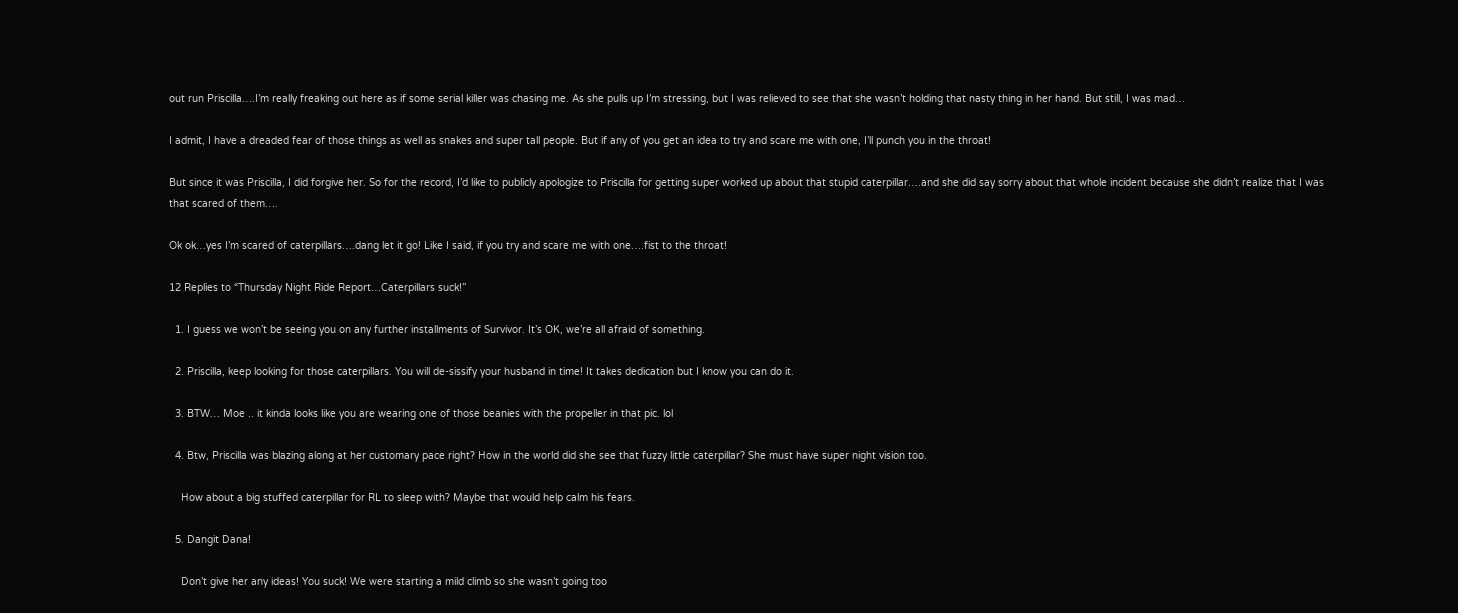out run Priscilla….I’m really freaking out here as if some serial killer was chasing me. As she pulls up I’m stressing, but I was relieved to see that she wasn’t holding that nasty thing in her hand. But still, I was mad…

I admit, I have a dreaded fear of those things as well as snakes and super tall people. But if any of you get an idea to try and scare me with one, I’ll punch you in the throat!

But since it was Priscilla, I did forgive her. So for the record, I’d like to publicly apologize to Priscilla for getting super worked up about that stupid caterpillar….and she did say sorry about that whole incident because she didn’t realize that I was that scared of them….

Ok ok…yes I’m scared of caterpillars….dang let it go! Like I said, if you try and scare me with one….fist to the throat!

12 Replies to “Thursday Night Ride Report…Caterpillars suck!”

  1. I guess we won’t be seeing you on any further installments of Survivor. It’s OK, we’re all afraid of something.

  2. Priscilla, keep looking for those caterpillars. You will de-sissify your husband in time! It takes dedication but I know you can do it.

  3. BTW… Moe .. it kinda looks like you are wearing one of those beanies with the propeller in that pic. lol

  4. Btw, Priscilla was blazing along at her customary pace right? How in the world did she see that fuzzy little caterpillar? She must have super night vision too.

    How about a big stuffed caterpillar for RL to sleep with? Maybe that would help calm his fears.

  5. Dangit Dana!

    Don’t give her any ideas! You suck! We were starting a mild climb so she wasn’t going too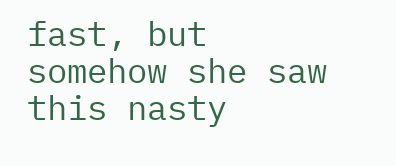fast, but somehow she saw this nasty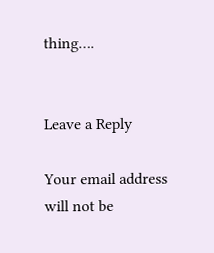thing….


Leave a Reply

Your email address will not be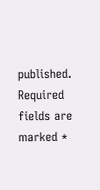published. Required fields are marked *